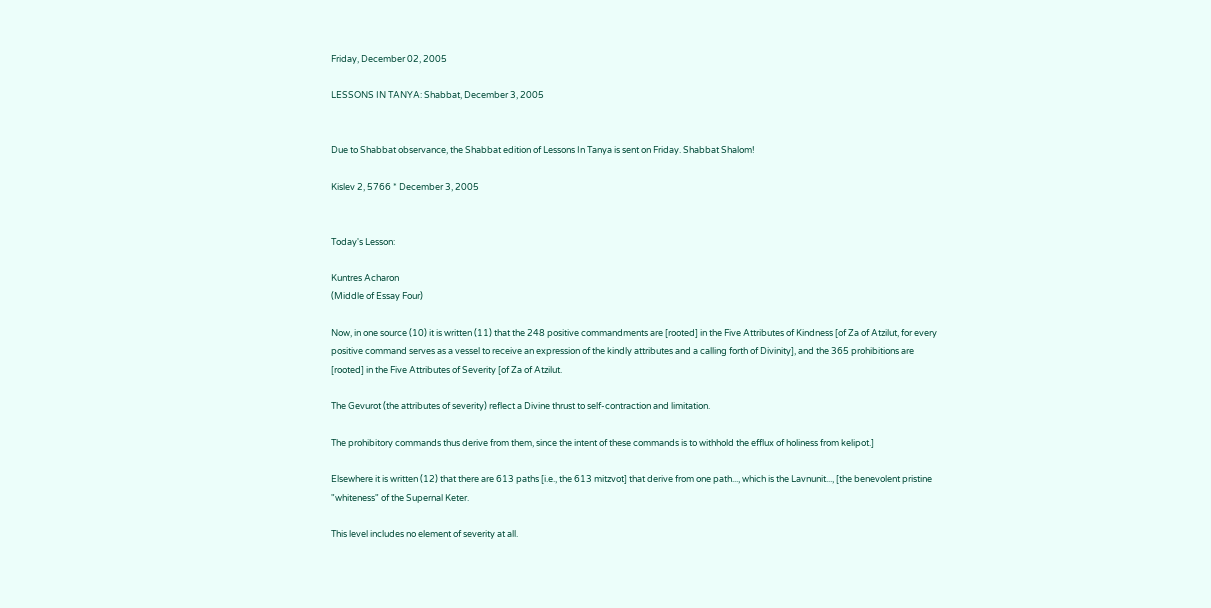Friday, December 02, 2005

LESSONS IN TANYA: Shabbat, December 3, 2005


Due to Shabbat observance, the Shabbat edition of Lessons In Tanya is sent on Friday. Shabbat Shalom!

Kislev 2, 5766 * December 3, 2005


Today's Lesson:

Kuntres Acharon
(Middle of Essay Four)

Now, in one source (10) it is written (11) that the 248 positive commandments are [rooted] in the Five Attributes of Kindness [of Za of Atzilut, for every positive command serves as a vessel to receive an expression of the kindly attributes and a calling forth of Divinity], and the 365 prohibitions are [rooted] in the Five Attributes of Severity [of Za of Atzilut.

The Gevurot (the attributes of severity) reflect a Divine thrust to self-contraction and limitation.

The prohibitory commands thus derive from them, since the intent of these commands is to withhold the efflux of holiness from kelipot.]

Elsewhere it is written (12) that there are 613 paths [i.e., the 613 mitzvot] that derive from one path..., which is the Lavnunit..., [the benevolent pristine "whiteness" of the Supernal Keter.

This level includes no element of severity at all.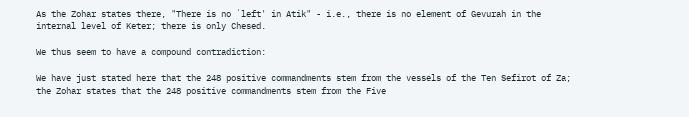As the Zohar states there, "There is no `left' in Atik" - i.e., there is no element of Gevurah in the internal level of Keter; there is only Chesed.

We thus seem to have a compound contradiction:

We have just stated here that the 248 positive commandments stem from the vessels of the Ten Sefirot of Za; the Zohar states that the 248 positive commandments stem from the Five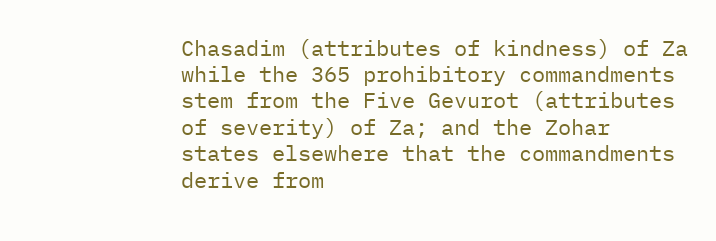Chasadim (attributes of kindness) of Za while the 365 prohibitory commandments stem from the Five Gevurot (attributes of severity) of Za; and the Zohar states elsewhere that the commandments derive from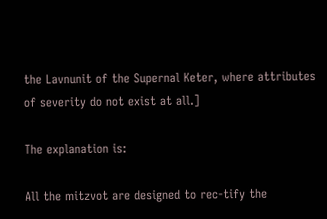the Lavnunit of the Supernal Keter, where attributes of severity do not exist at all.]

The explanation is:

All the mitzvot are designed to rec-tify the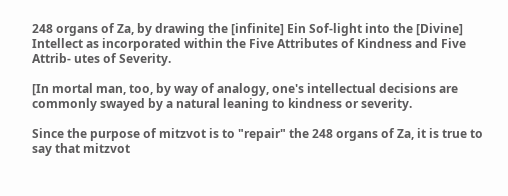248 organs of Za, by drawing the [infinite] Ein Sof-light into the [Divine] Intellect as incorporated within the Five Attributes of Kindness and Five Attrib- utes of Severity.

[In mortal man, too, by way of analogy, one's intellectual decisions are commonly swayed by a natural leaning to kindness or severity.

Since the purpose of mitzvot is to "repair" the 248 organs of Za, it is true to say that mitzvot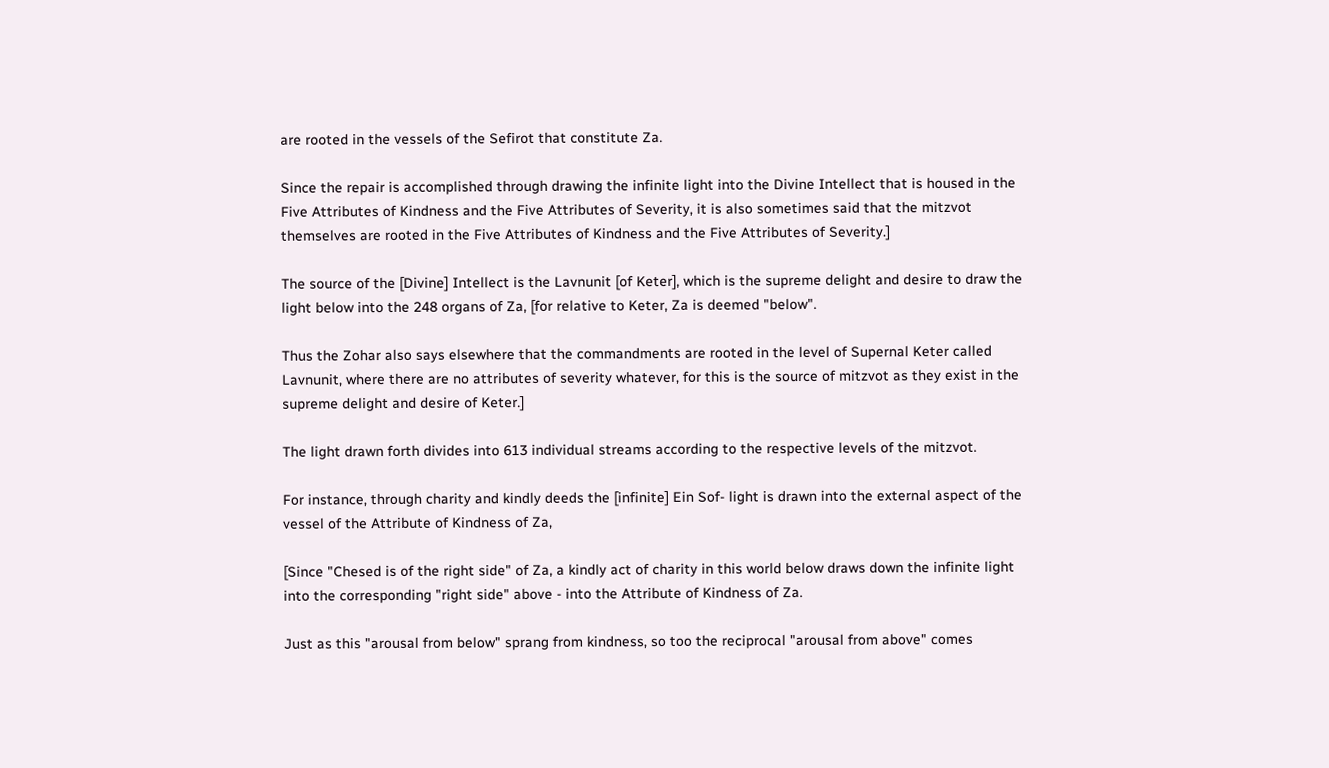are rooted in the vessels of the Sefirot that constitute Za.

Since the repair is accomplished through drawing the infinite light into the Divine Intellect that is housed in the Five Attributes of Kindness and the Five Attributes of Severity, it is also sometimes said that the mitzvot themselves are rooted in the Five Attributes of Kindness and the Five Attributes of Severity.]

The source of the [Divine] Intellect is the Lavnunit [of Keter], which is the supreme delight and desire to draw the light below into the 248 organs of Za, [for relative to Keter, Za is deemed "below".

Thus the Zohar also says elsewhere that the commandments are rooted in the level of Supernal Keter called Lavnunit, where there are no attributes of severity whatever, for this is the source of mitzvot as they exist in the supreme delight and desire of Keter.]

The light drawn forth divides into 613 individual streams according to the respective levels of the mitzvot.

For instance, through charity and kindly deeds the [infinite] Ein Sof- light is drawn into the external aspect of the vessel of the Attribute of Kindness of Za,

[Since "Chesed is of the right side" of Za, a kindly act of charity in this world below draws down the infinite light into the corresponding "right side" above - into the Attribute of Kindness of Za.

Just as this "arousal from below" sprang from kindness, so too the reciprocal "arousal from above" comes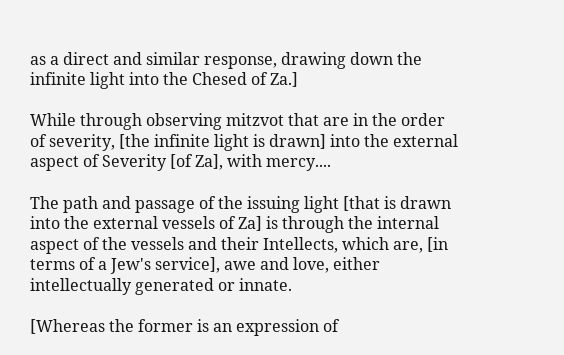as a direct and similar response, drawing down the infinite light into the Chesed of Za.]

While through observing mitzvot that are in the order of severity, [the infinite light is drawn] into the external aspect of Severity [of Za], with mercy....

The path and passage of the issuing light [that is drawn into the external vessels of Za] is through the internal aspect of the vessels and their Intellects, which are, [in terms of a Jew's service], awe and love, either intellectually generated or innate.

[Whereas the former is an expression of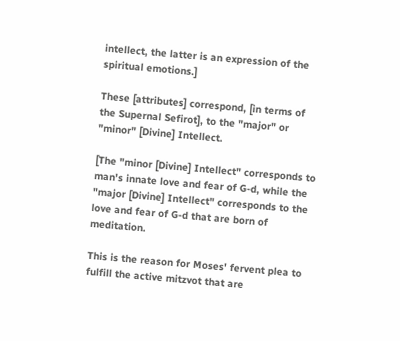intellect, the latter is an expression of the spiritual emotions.]

These [attributes] correspond, [in terms of the Supernal Sefirot], to the "major" or "minor" [Divine] Intellect.

[The "minor [Divine] Intellect" corresponds to man's innate love and fear of G-d, while the "major [Divine] Intellect" corresponds to the love and fear of G-d that are born of meditation.

This is the reason for Moses' fervent plea to fulfill the active mitzvot that are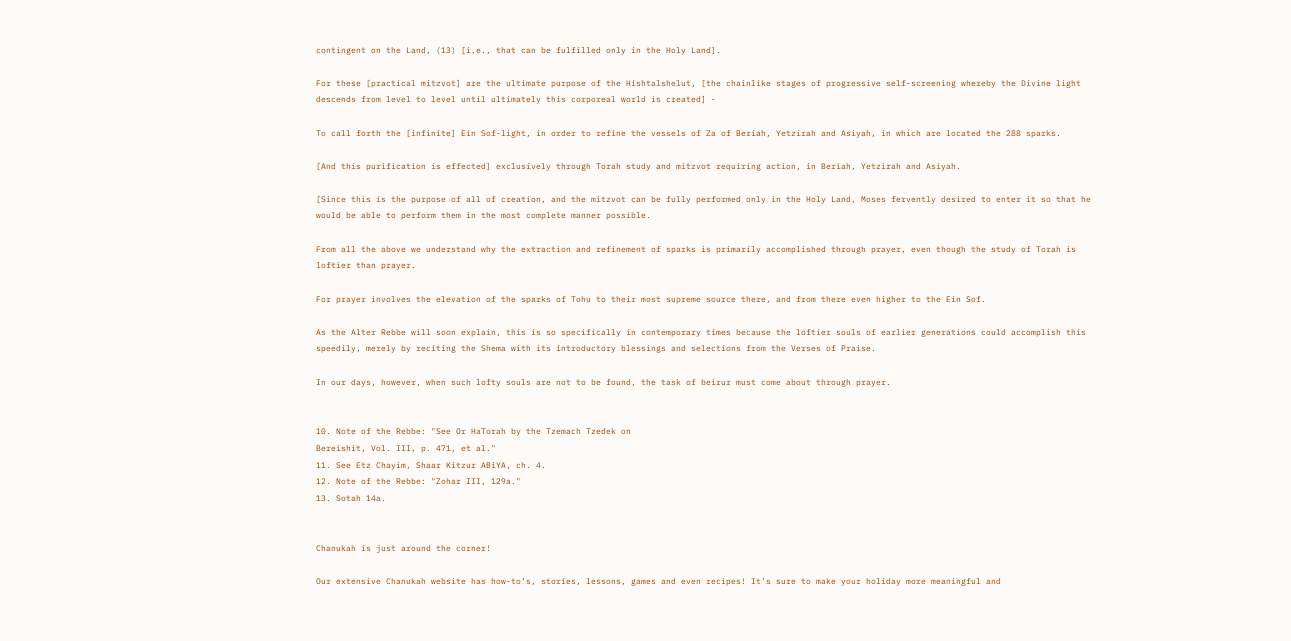contingent on the Land, (13) [i.e., that can be fulfilled only in the Holy Land].

For these [practical mitzvot] are the ultimate purpose of the Hishtalshelut, [the chainlike stages of progressive self-screening whereby the Divine light descends from level to level until ultimately this corporeal world is created] -

To call forth the [infinite] Ein Sof-light, in order to refine the vessels of Za of Beriah, Yetzirah and Asiyah, in which are located the 288 sparks.

[And this purification is effected] exclusively through Torah study and mitzvot requiring action, in Beriah, Yetzirah and Asiyah.

[Since this is the purpose of all of creation, and the mitzvot can be fully performed only in the Holy Land, Moses fervently desired to enter it so that he would be able to perform them in the most complete manner possible.

From all the above we understand why the extraction and refinement of sparks is primarily accomplished through prayer, even though the study of Torah is loftier than prayer.

For prayer involves the elevation of the sparks of Tohu to their most supreme source there, and from there even higher to the Ein Sof.

As the Alter Rebbe will soon explain, this is so specifically in contemporary times because the loftier souls of earlier generations could accomplish this speedily, merely by reciting the Shema with its introductory blessings and selections from the Verses of Praise.

In our days, however, when such lofty souls are not to be found, the task of beirur must come about through prayer.


10. Note of the Rebbe: "See Or HaTorah by the Tzemach Tzedek on
Bereishit, Vol. III, p. 471, et al."
11. See Etz Chayim, Shaar Kitzur ABiYA, ch. 4.
12. Note of the Rebbe: "Zohar III, 129a."
13. Sotah 14a.


Chanukah is just around the corner!

Our extensive Chanukah website has how-to’s, stories, lessons, games and even recipes! It's sure to make your holiday more meaningful and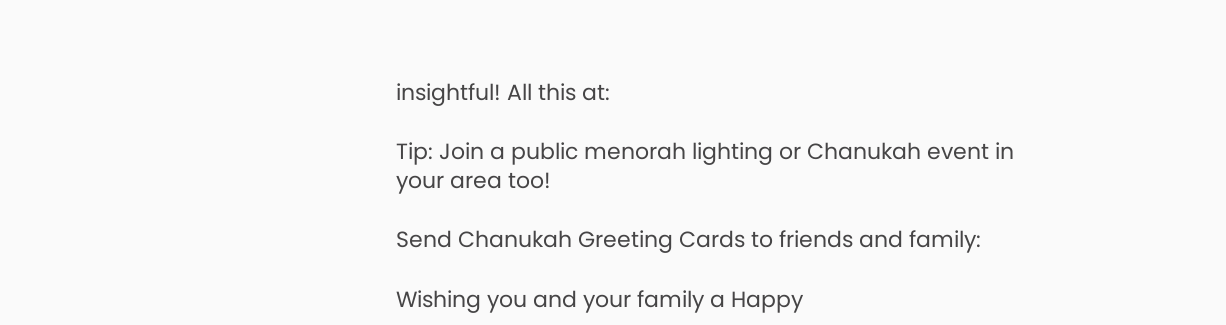insightful! All this at:

Tip: Join a public menorah lighting or Chanukah event in your area too!

Send Chanukah Greeting Cards to friends and family:

Wishing you and your family a Happy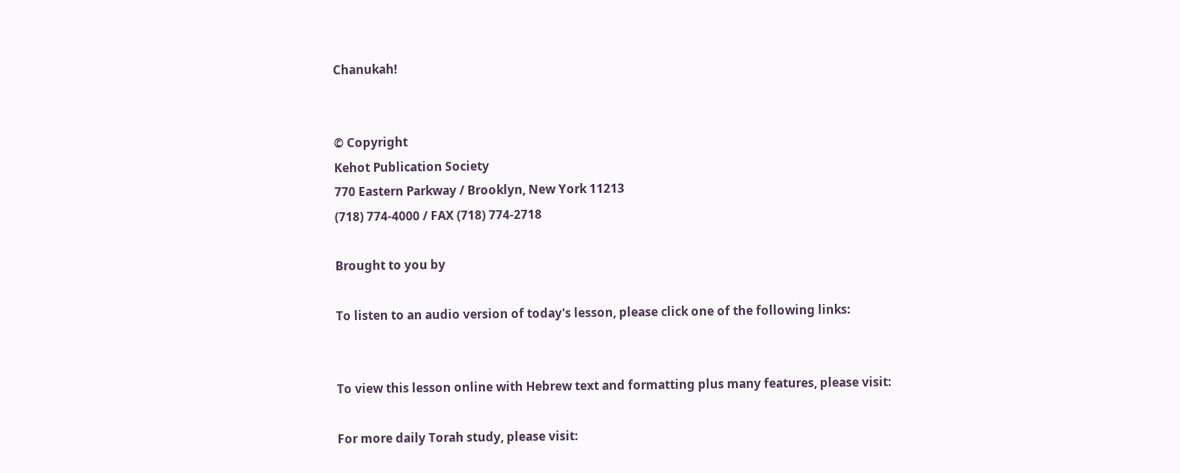Chanukah!


© Copyright
Kehot Publication Society
770 Eastern Parkway / Brooklyn, New York 11213
(718) 774-4000 / FAX (718) 774-2718

Brought to you by

To listen to an audio version of today's lesson, please click one of the following links:


To view this lesson online with Hebrew text and formatting plus many features, please visit:

For more daily Torah study, please visit: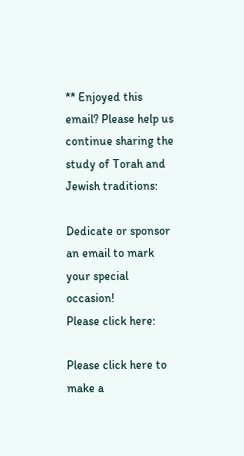** Enjoyed this email? Please help us continue sharing the
study of Torah and Jewish traditions:

Dedicate or sponsor an email to mark your special occasion!
Please click here:

Please click here to make a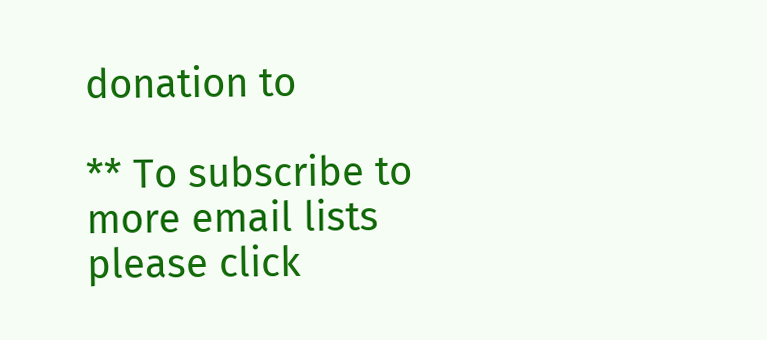donation to

** To subscribe to more email lists please click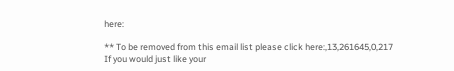here:

** To be removed from this email list please click here:,13,261645,0,217
If you would just like your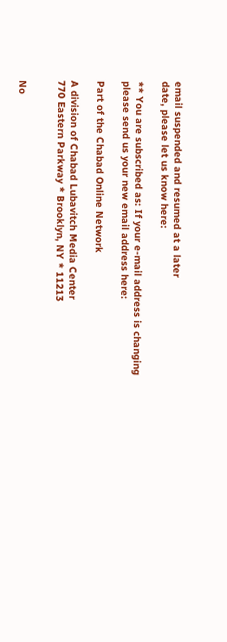email suspended and resumed at a later
date, please let us know here:

** You are subscribed as: If your e-mail address is changing
please send us your new email address here:

Part of the Chabad Online Network

A division of Chabad Lubavitch Media Center
770 Eastern Parkway * Brooklyn, NY * 11213


No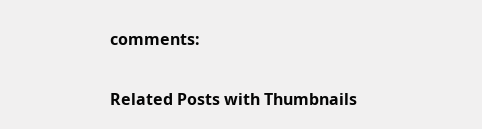comments:

Related Posts with Thumbnails